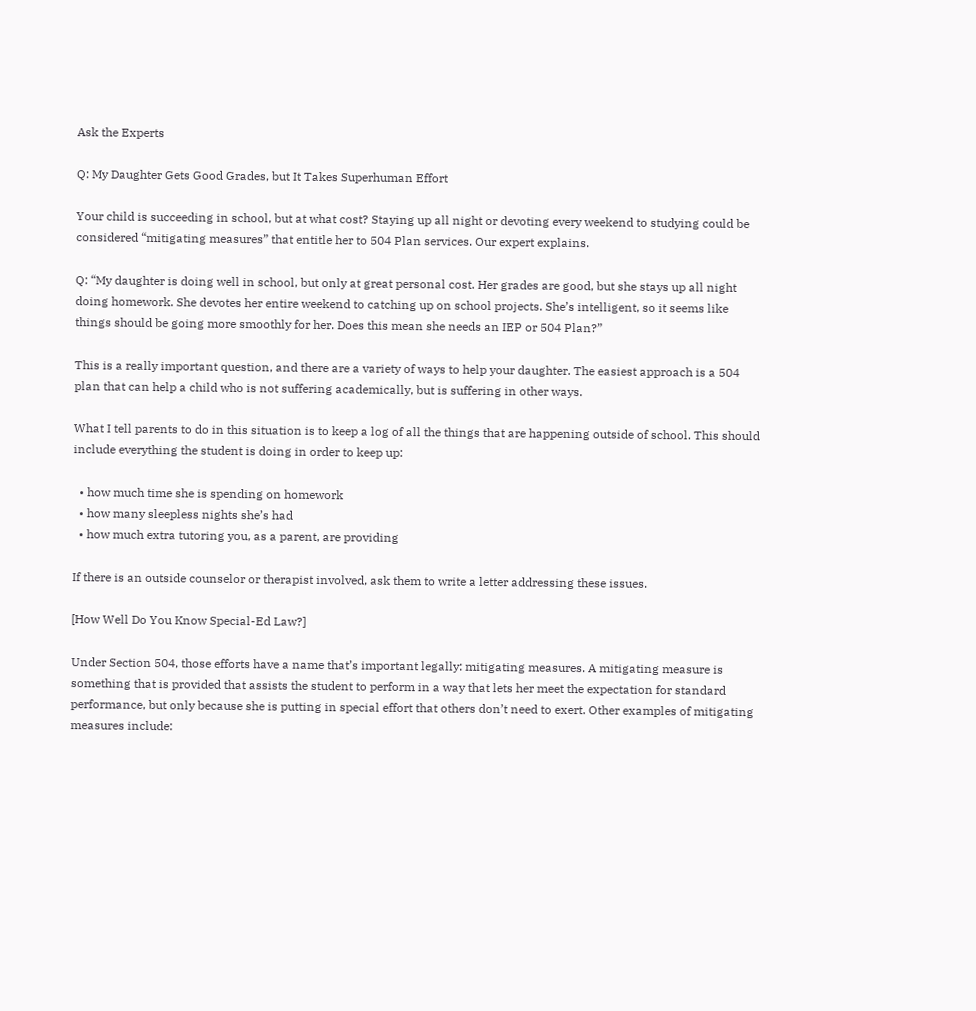Ask the Experts

Q: My Daughter Gets Good Grades, but It Takes Superhuman Effort

Your child is succeeding in school, but at what cost? Staying up all night or devoting every weekend to studying could be considered “mitigating measures” that entitle her to 504 Plan services. Our expert explains.

Q: “My daughter is doing well in school, but only at great personal cost. Her grades are good, but she stays up all night doing homework. She devotes her entire weekend to catching up on school projects. She’s intelligent, so it seems like things should be going more smoothly for her. Does this mean she needs an IEP or 504 Plan?”

This is a really important question, and there are a variety of ways to help your daughter. The easiest approach is a 504 plan that can help a child who is not suffering academically, but is suffering in other ways.

What I tell parents to do in this situation is to keep a log of all the things that are happening outside of school. This should include everything the student is doing in order to keep up:

  • how much time she is spending on homework
  • how many sleepless nights she’s had
  • how much extra tutoring you, as a parent, are providing

If there is an outside counselor or therapist involved, ask them to write a letter addressing these issues.

[How Well Do You Know Special-Ed Law?]

Under Section 504, those efforts have a name that’s important legally: mitigating measures. A mitigating measure is something that is provided that assists the student to perform in a way that lets her meet the expectation for standard performance, but only because she is putting in special effort that others don’t need to exert. Other examples of mitigating measures include: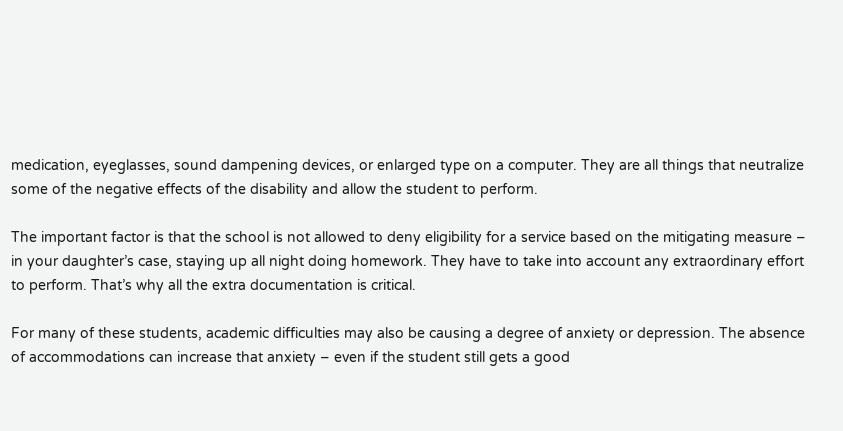medication, eyeglasses, sound dampening devices, or enlarged type on a computer. They are all things that neutralize some of the negative effects of the disability and allow the student to perform.

The important factor is that the school is not allowed to deny eligibility for a service based on the mitigating measure – in your daughter’s case, staying up all night doing homework. They have to take into account any extraordinary effort to perform. That’s why all the extra documentation is critical.

For many of these students, academic difficulties may also be causing a degree of anxiety or depression. The absence of accommodations can increase that anxiety – even if the student still gets a good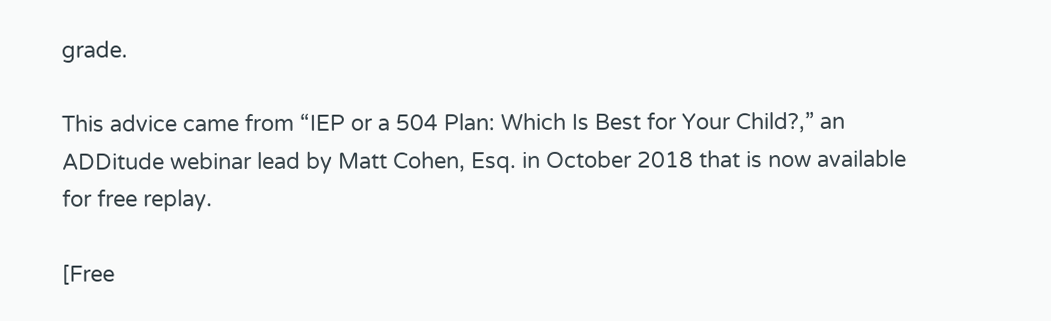grade.

This advice came from “IEP or a 504 Plan: Which Is Best for Your Child?,” an ADDitude webinar lead by Matt Cohen, Esq. in October 2018 that is now available for free replay.

[Free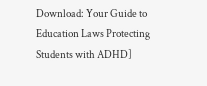Download: Your Guide to Education Laws Protecting Students with ADHD]